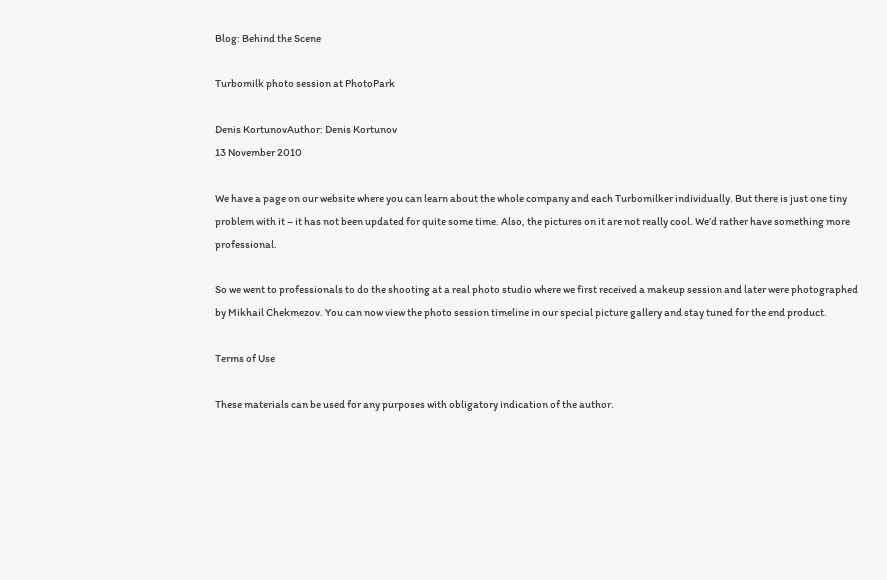Blog: Behind the Scene

Turbomilk photo session at PhotoPark

Denis KortunovAuthor: Denis Kortunov
13 November 2010

We have a page on our website where you can learn about the whole company and each Turbomilker individually. But there is just one tiny problem with it – it has not been updated for quite some time. Also, the pictures on it are not really cool. We’d rather have something more professional.

So we went to professionals to do the shooting at a real photo studio where we first received a makeup session and later were photographed by Mikhail Chekmezov. You can now view the photo session timeline in our special picture gallery and stay tuned for the end product.

Terms of Use

These materials can be used for any purposes with obligatory indication of the author.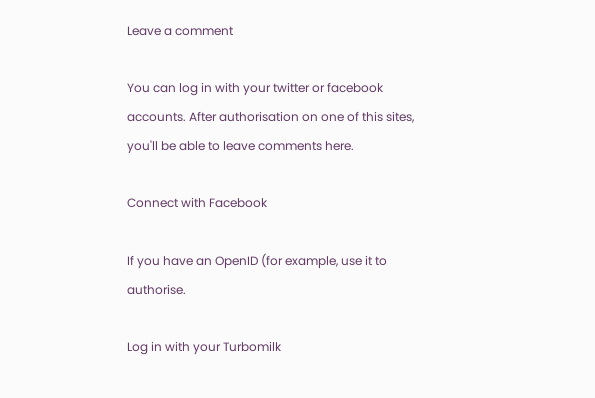Leave a comment

You can log in with your twitter or facebook accounts. After authorisation on one of this sites, you'll be able to leave comments here.

Connect with Facebook

If you have an OpenID (for example, use it to authorise.

Log in with your Turbomilk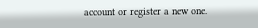account or register a new one.